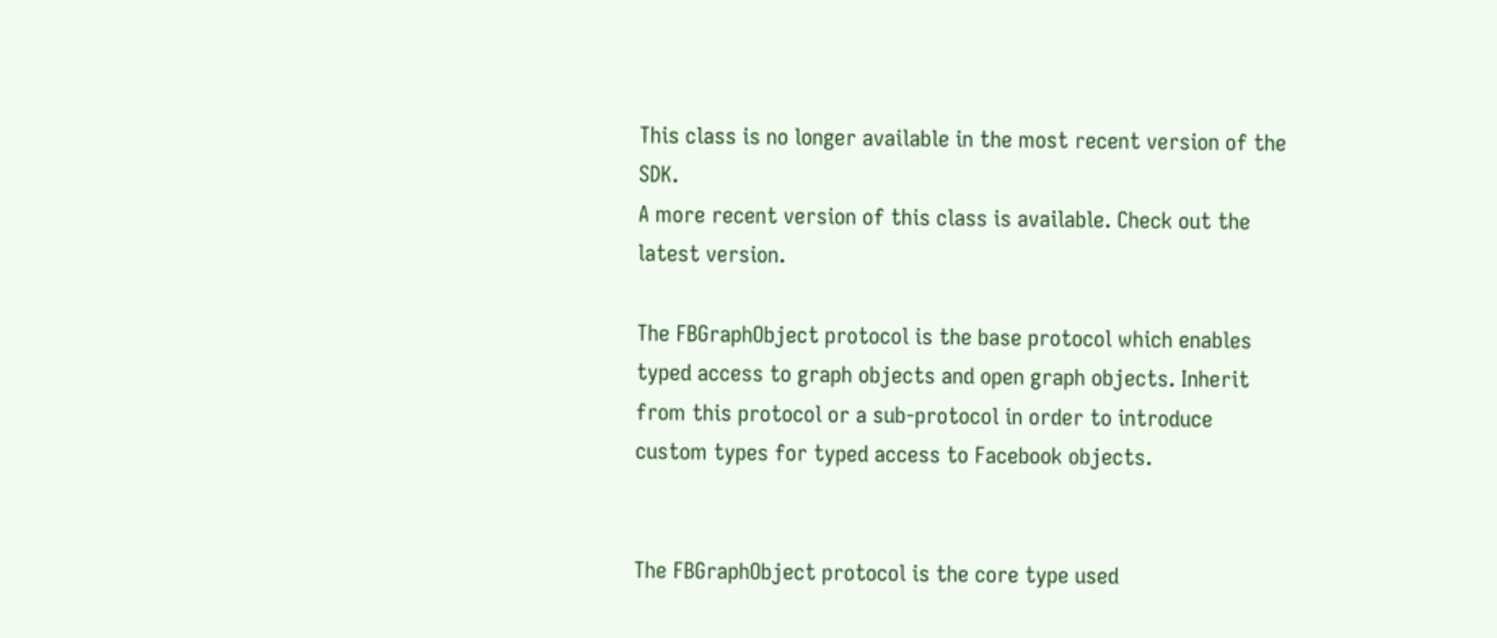This class is no longer available in the most recent version of the SDK.
A more recent version of this class is available. Check out the latest version.

The FBGraphObject protocol is the base protocol which enables typed access to graph objects and open graph objects. Inherit from this protocol or a sub-protocol in order to introduce custom types for typed access to Facebook objects.


The FBGraphObject protocol is the core type used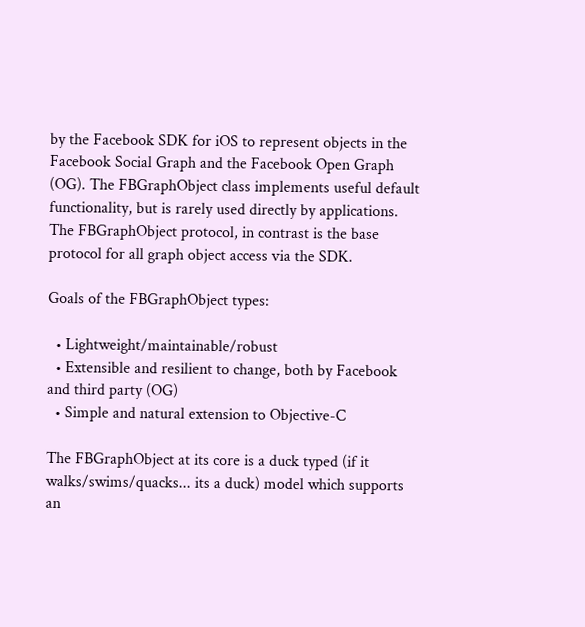by the Facebook SDK for iOS to represent objects in the Facebook Social Graph and the Facebook Open Graph (OG). The FBGraphObject class implements useful default functionality, but is rarely used directly by applications. The FBGraphObject protocol, in contrast is the base protocol for all graph object access via the SDK.

Goals of the FBGraphObject types:

  • Lightweight/maintainable/robust
  • Extensible and resilient to change, both by Facebook and third party (OG)
  • Simple and natural extension to Objective-C

The FBGraphObject at its core is a duck typed (if it walks/swims/quacks... its a duck) model which supports an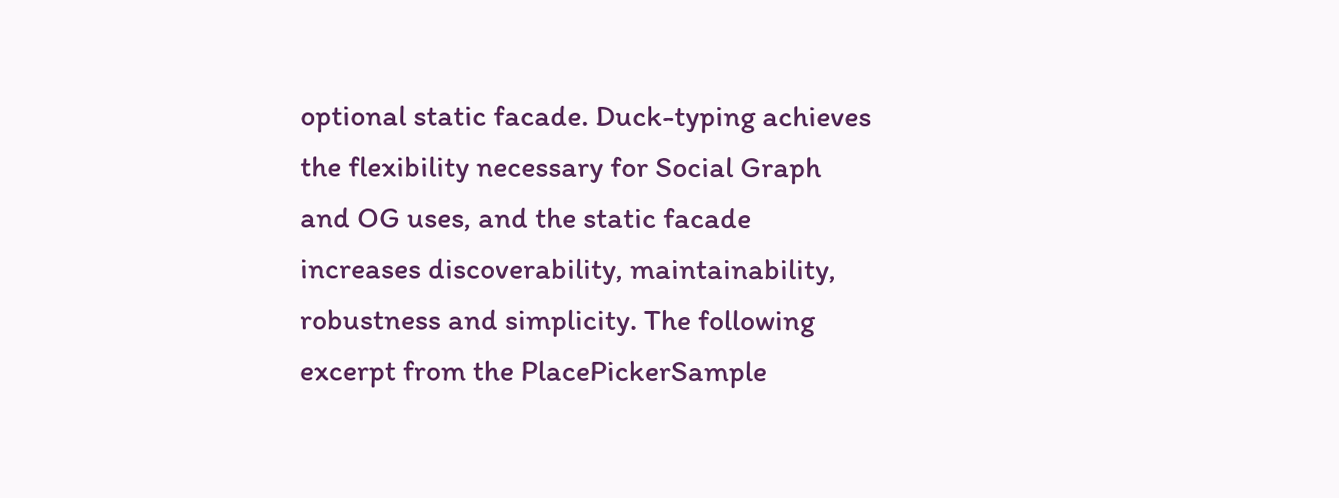optional static facade. Duck-typing achieves the flexibility necessary for Social Graph and OG uses, and the static facade increases discoverability, maintainability, robustness and simplicity. The following excerpt from the PlacePickerSample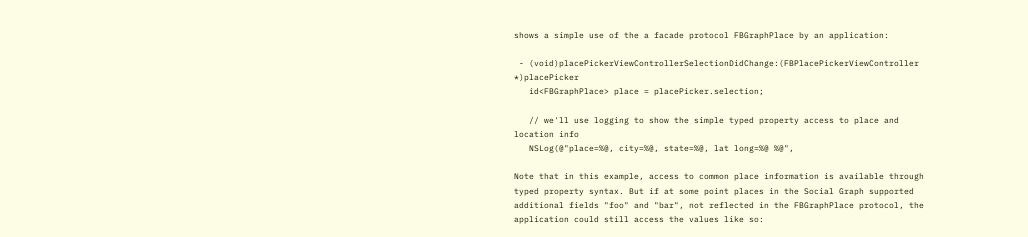shows a simple use of the a facade protocol FBGraphPlace by an application:

 - (void)placePickerViewControllerSelectionDidChange:(FBPlacePickerViewController *)placePicker
   id<FBGraphPlace> place = placePicker.selection;

   // we'll use logging to show the simple typed property access to place and location info
   NSLog(@"place=%@, city=%@, state=%@, lat long=%@ %@",

Note that in this example, access to common place information is available through typed property syntax. But if at some point places in the Social Graph supported additional fields "foo" and "bar", not reflected in the FBGraphPlace protocol, the application could still access the values like so: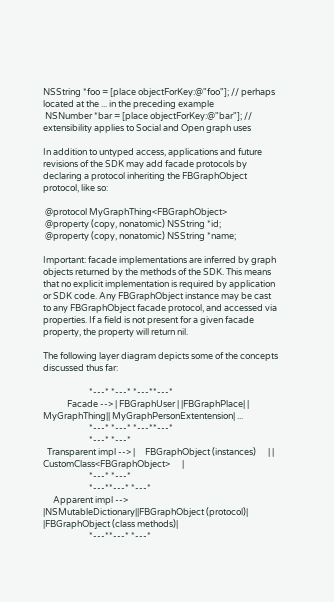NSString *foo = [place objectForKey:@"foo"]; // perhaps located at the ... in the preceding example
 NSNumber *bar = [place objectForKey:@"bar"]; // extensibility applies to Social and Open graph uses

In addition to untyped access, applications and future revisions of the SDK may add facade protocols by declaring a protocol inheriting the FBGraphObject protocol, like so:

 @protocol MyGraphThing<FBGraphObject>
 @property (copy, nonatomic) NSString *id;
 @property (copy, nonatomic) NSString *name;

Important: facade implementations are inferred by graph objects returned by the methods of the SDK. This means that no explicit implementation is required by application or SDK code. Any FBGraphObject instance may be cast to any FBGraphObject facade protocol, and accessed via properties. If a field is not present for a given facade property, the property will return nil.

The following layer diagram depicts some of the concepts discussed thus far:

                       *---* *---* *---**---*
            Facade --> | FBGraphUser | |FBGraphPlace| | MyGraphThing|| MyGraphPersonExtentension| ...
                       *---* *---* *---**---*
                       *---* *---*
  Transparent impl --> |     FBGraphObject (instances)      | |      CustomClass<FBGraphObject>      |
                       *---* *---*
                       *---**---* *---*
     Apparent impl --> |NSMutableDictionary||FBGraphObject (protocol)| |FBGraphObject (class methods)|
                       *---**---* *---*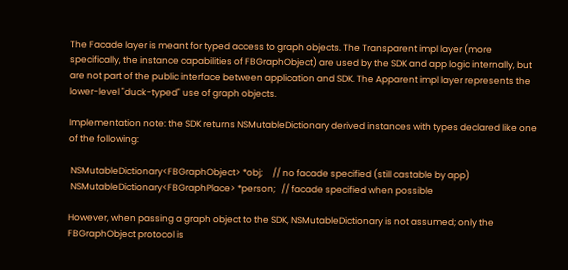The Facade layer is meant for typed access to graph objects. The Transparent impl layer (more specifically, the instance capabilities of FBGraphObject) are used by the SDK and app logic internally, but are not part of the public interface between application and SDK. The Apparent impl layer represents the lower-level "duck-typed" use of graph objects.

Implementation note: the SDK returns NSMutableDictionary derived instances with types declared like one of the following:

 NSMutableDictionary<FBGraphObject> *obj;     // no facade specified (still castable by app)
 NSMutableDictionary<FBGraphPlace> *person;   // facade specified when possible

However, when passing a graph object to the SDK, NSMutableDictionary is not assumed; only the FBGraphObject protocol is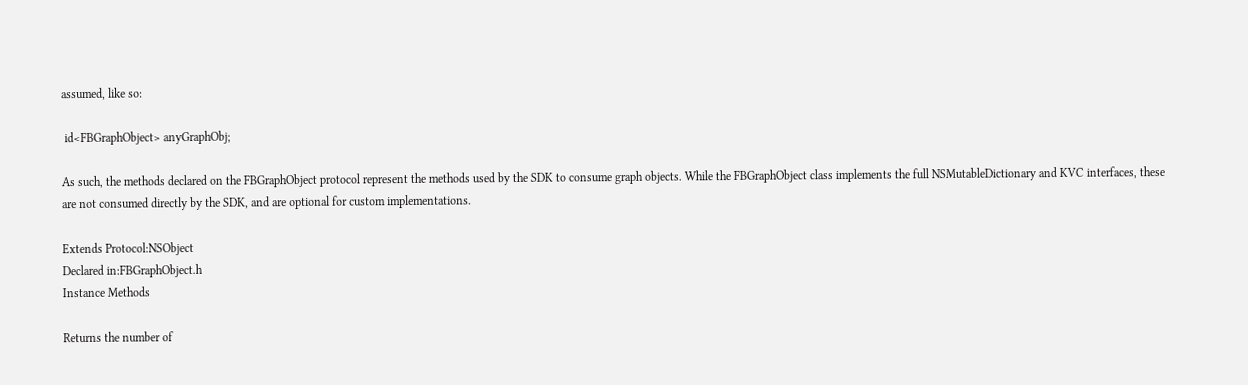assumed, like so:

 id<FBGraphObject> anyGraphObj;

As such, the methods declared on the FBGraphObject protocol represent the methods used by the SDK to consume graph objects. While the FBGraphObject class implements the full NSMutableDictionary and KVC interfaces, these are not consumed directly by the SDK, and are optional for custom implementations.

Extends Protocol:NSObject
Declared in:FBGraphObject.h
Instance Methods

Returns the number of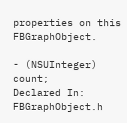properties on this FBGraphObject.

- (NSUInteger) count;
Declared In: FBGraphObject.h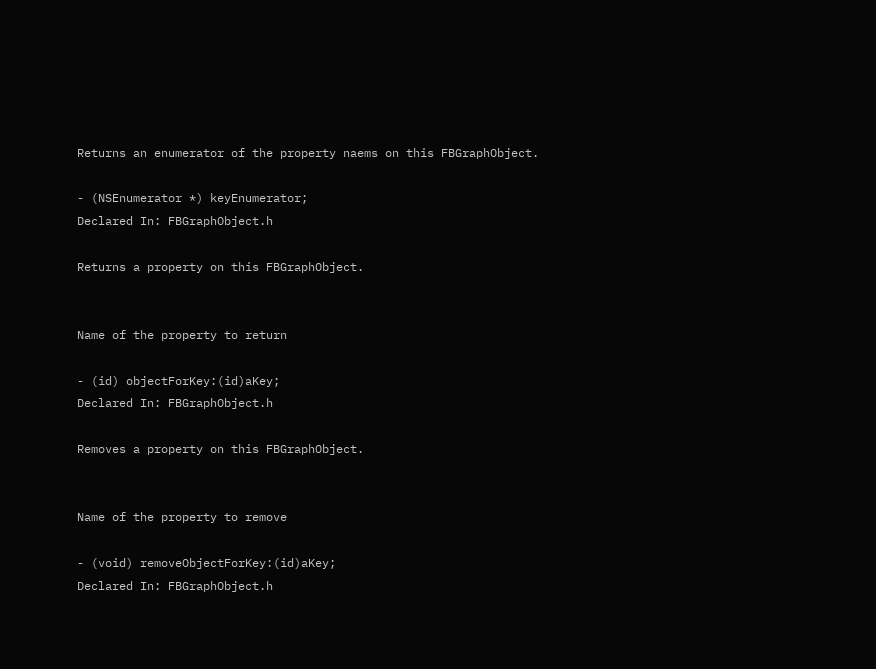Returns an enumerator of the property naems on this FBGraphObject.

- (NSEnumerator *) keyEnumerator;
Declared In: FBGraphObject.h

Returns a property on this FBGraphObject.


Name of the property to return

- (id) objectForKey:(id)aKey;
Declared In: FBGraphObject.h

Removes a property on this FBGraphObject.


Name of the property to remove

- (void) removeObjectForKey:(id)aKey;
Declared In: FBGraphObject.h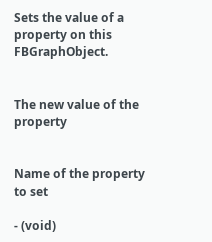Sets the value of a property on this FBGraphObject.


The new value of the property


Name of the property to set

- (void)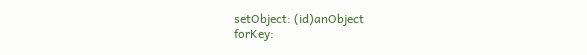setObject: (id)anObject
forKey: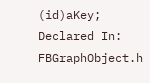(id)aKey;
Declared In: FBGraphObject.h